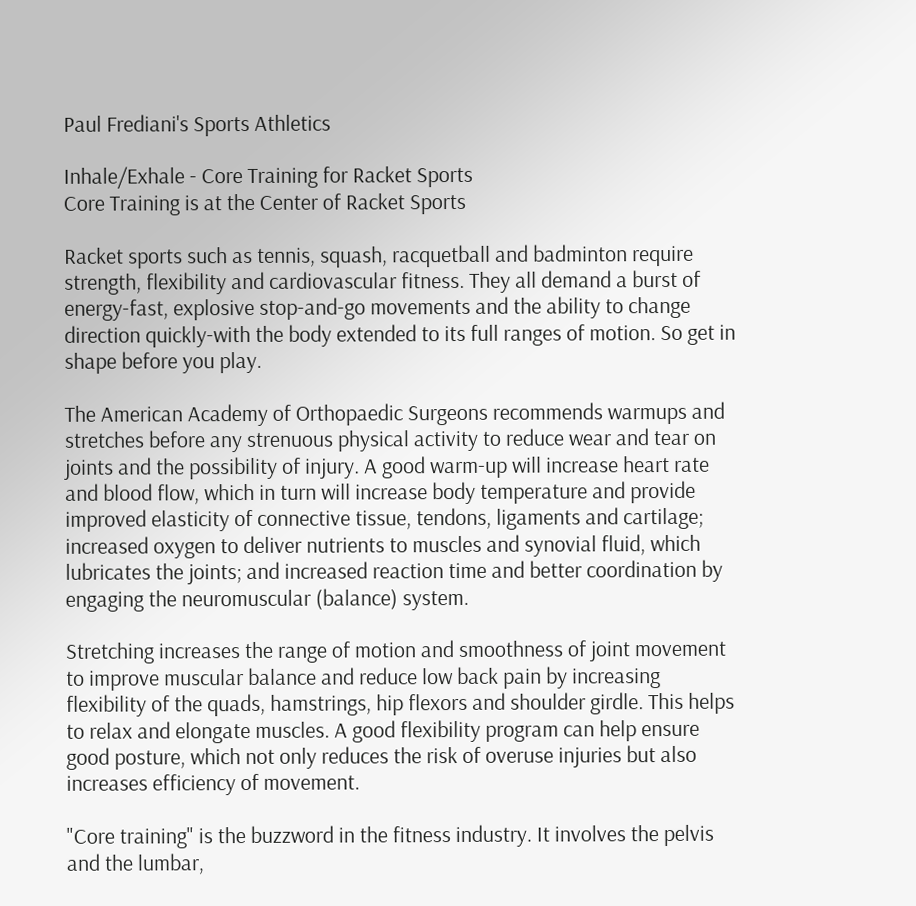Paul Frediani's Sports Athletics

Inhale/Exhale - Core Training for Racket Sports
Core Training is at the Center of Racket Sports

Racket sports such as tennis, squash, racquetball and badminton require strength, flexibility and cardiovascular fitness. They all demand a burst of energy-fast, explosive stop-and-go movements and the ability to change direction quickly-with the body extended to its full ranges of motion. So get in shape before you play.

The American Academy of Orthopaedic Surgeons recommends warmups and stretches before any strenuous physical activity to reduce wear and tear on joints and the possibility of injury. A good warm-up will increase heart rate and blood flow, which in turn will increase body temperature and provide improved elasticity of connective tissue, tendons, ligaments and cartilage; increased oxygen to deliver nutrients to muscles and synovial fluid, which lubricates the joints; and increased reaction time and better coordination by engaging the neuromuscular (balance) system.

Stretching increases the range of motion and smoothness of joint movement to improve muscular balance and reduce low back pain by increasing flexibility of the quads, hamstrings, hip flexors and shoulder girdle. This helps to relax and elongate muscles. A good flexibility program can help ensure good posture, which not only reduces the risk of overuse injuries but also increases efficiency of movement.

"Core training" is the buzzword in the fitness industry. It involves the pelvis and the lumbar,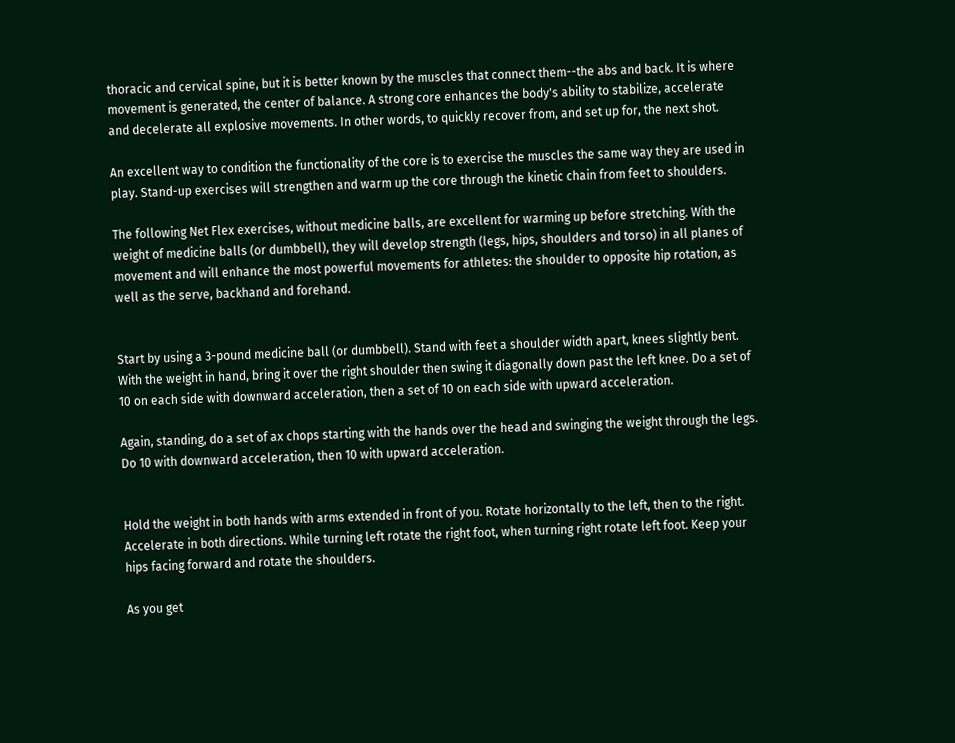thoracic and cervical spine, but it is better known by the muscles that connect them--the abs and back. It is where movement is generated, the center of balance. A strong core enhances the body's ability to stabilize, accelerate and decelerate all explosive movements. In other words, to quickly recover from, and set up for, the next shot.

An excellent way to condition the functionality of the core is to exercise the muscles the same way they are used in play. Stand-up exercises will strengthen and warm up the core through the kinetic chain from feet to shoulders.

The following Net Flex exercises, without medicine balls, are excellent for warming up before stretching. With the weight of medicine balls (or dumbbell), they will develop strength (legs, hips, shoulders and torso) in all planes of movement and will enhance the most powerful movements for athletes: the shoulder to opposite hip rotation, as well as the serve, backhand and forehand.


Start by using a 3-pound medicine ball (or dumbbell). Stand with feet a shoulder width apart, knees slightly bent. With the weight in hand, bring it over the right shoulder then swing it diagonally down past the left knee. Do a set of 10 on each side with downward acceleration, then a set of 10 on each side with upward acceleration.

Again, standing, do a set of ax chops starting with the hands over the head and swinging the weight through the legs. Do 10 with downward acceleration, then 10 with upward acceleration.


Hold the weight in both hands with arms extended in front of you. Rotate horizontally to the left, then to the right. Accelerate in both directions. While turning left rotate the right foot, when turning right rotate left foot. Keep your hips facing forward and rotate the shoulders.

As you get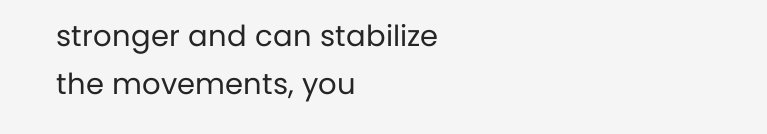stronger and can stabilize the movements, you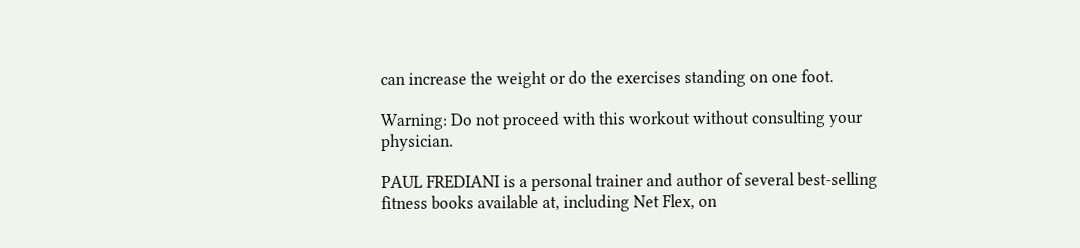can increase the weight or do the exercises standing on one foot.

Warning: Do not proceed with this workout without consulting your physician.

PAUL FREDIANI is a personal trainer and author of several best-selling fitness books available at, including Net Flex, on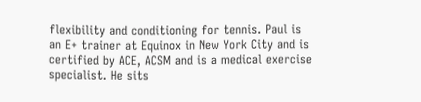flexibility and conditioning for tennis. Paul is an E+ trainer at Equinox in New York City and is certified by ACE, ACSM and is a medical exercise specialist. He sits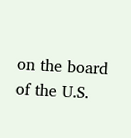on the board of the U.S.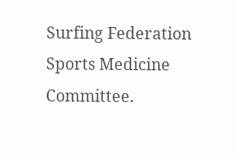Surfing Federation Sports Medicine Committee.